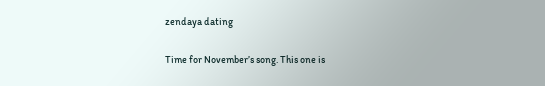zendaya dating

Time for November’s song. This one is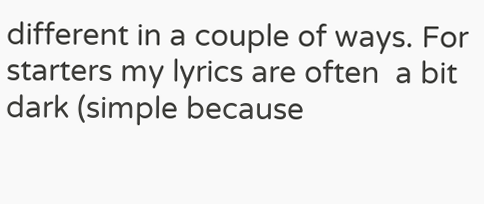different in a couple of ways. For starters my lyrics are often  a bit dark (simple because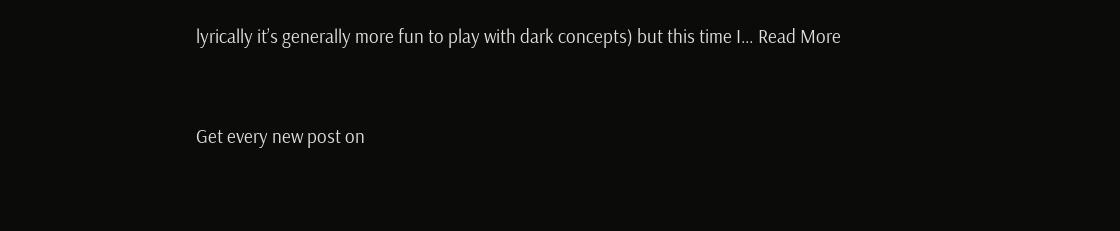lyrically it’s generally more fun to play with dark concepts) but this time I… Read More


Get every new post on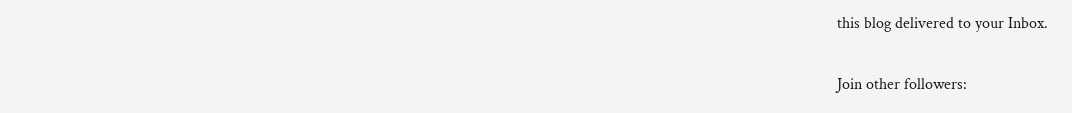this blog delivered to your Inbox.

Join other followers: